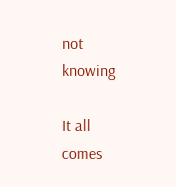not knowing

It all comes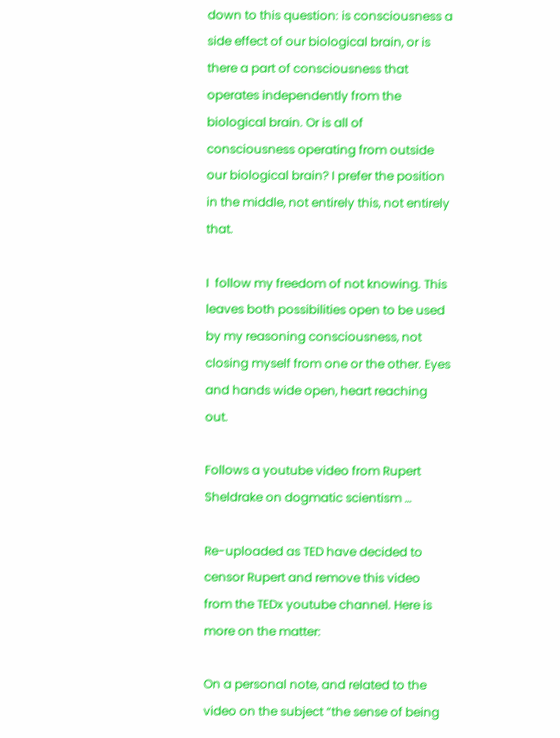down to this question: is consciousness a side effect of our biological brain, or is there a part of consciousness that operates independently from the biological brain. Or is all of consciousness operating from outside our biological brain? I prefer the position in the middle, not entirely this, not entirely that.

I  follow my freedom of not knowing. This leaves both possibilities open to be used by my reasoning consciousness, not closing myself from one or the other. Eyes and hands wide open, heart reaching out.

Follows a youtube video from Rupert Sheldrake on dogmatic scientism …

Re-uploaded as TED have decided to censor Rupert and remove this video from the TEDx youtube channel. Here is more on the matter:

On a personal note, and related to the video on the subject “the sense of being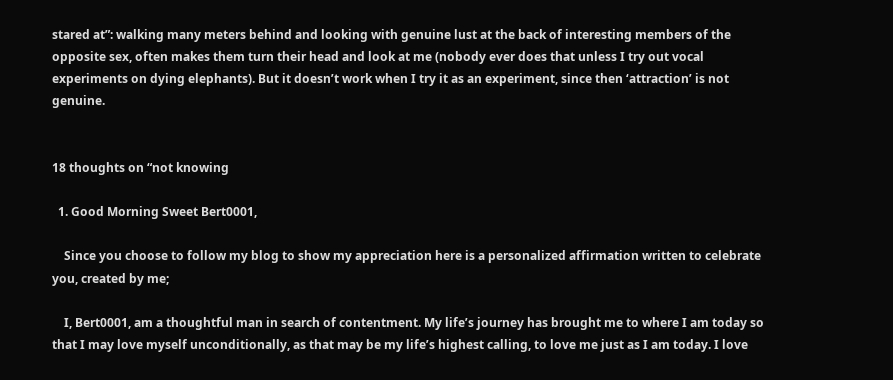stared at”: walking many meters behind and looking with genuine lust at the back of interesting members of the opposite sex, often makes them turn their head and look at me (nobody ever does that unless I try out vocal experiments on dying elephants). But it doesn’t work when I try it as an experiment, since then ‘attraction’ is not genuine.


18 thoughts on “not knowing

  1. Good Morning Sweet Bert0001,

    Since you choose to follow my blog to show my appreciation here is a personalized affirmation written to celebrate you, created by me;

    I, Bert0001, am a thoughtful man in search of contentment. My life’s journey has brought me to where I am today so that I may love myself unconditionally, as that may be my life’s highest calling, to love me just as I am today. I love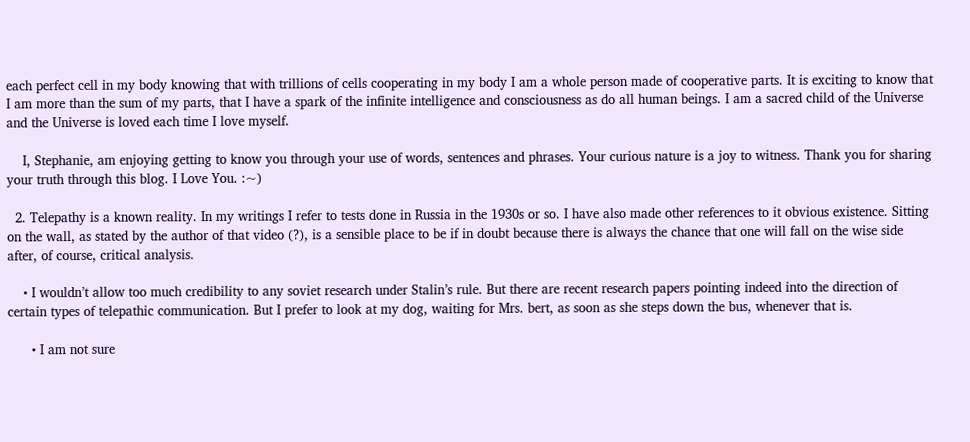each perfect cell in my body knowing that with trillions of cells cooperating in my body I am a whole person made of cooperative parts. It is exciting to know that I am more than the sum of my parts, that I have a spark of the infinite intelligence and consciousness as do all human beings. I am a sacred child of the Universe and the Universe is loved each time I love myself.

    I, Stephanie, am enjoying getting to know you through your use of words, sentences and phrases. Your curious nature is a joy to witness. Thank you for sharing your truth through this blog. I Love You. :~)

  2. Telepathy is a known reality. In my writings I refer to tests done in Russia in the 1930s or so. I have also made other references to it obvious existence. Sitting on the wall, as stated by the author of that video (?), is a sensible place to be if in doubt because there is always the chance that one will fall on the wise side after, of course, critical analysis.

    • I wouldn’t allow too much credibility to any soviet research under Stalin’s rule. But there are recent research papers pointing indeed into the direction of certain types of telepathic communication. But I prefer to look at my dog, waiting for Mrs. bert, as soon as she steps down the bus, whenever that is.

      • I am not sure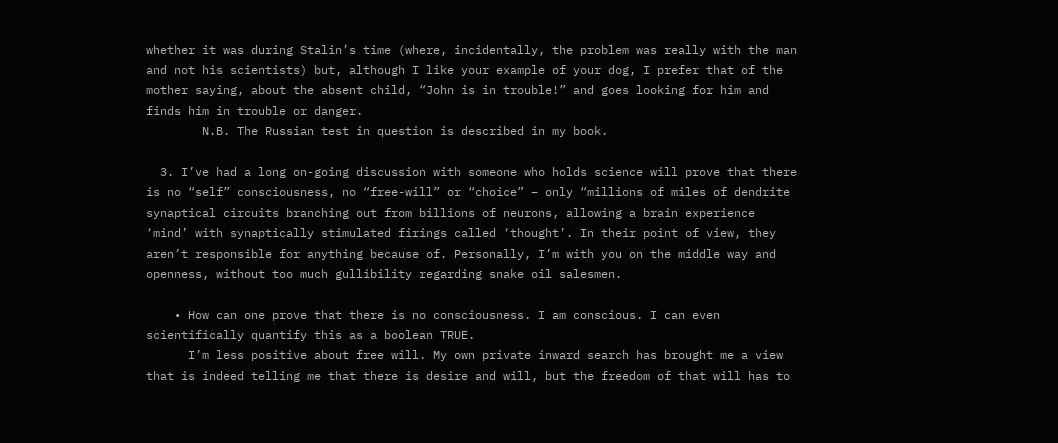whether it was during Stalin’s time (where, incidentally, the problem was really with the man and not his scientists) but, although I like your example of your dog, I prefer that of the mother saying, about the absent child, “John is in trouble!” and goes looking for him and finds him in trouble or danger.
        N.B. The Russian test in question is described in my book.

  3. I’ve had a long on-going discussion with someone who holds science will prove that there is no “self” consciousness, no “free-will” or “choice” – only “millions of miles of dendrite synaptical circuits branching out from billions of neurons, allowing a brain experience ‘mind’ with synaptically stimulated firings called ‘thought’. In their point of view, they aren’t responsible for anything because of. Personally, I’m with you on the middle way and openness, without too much gullibility regarding snake oil salesmen.

    • How can one prove that there is no consciousness. I am conscious. I can even scientifically quantify this as a boolean TRUE.
      I’m less positive about free will. My own private inward search has brought me a view that is indeed telling me that there is desire and will, but the freedom of that will has to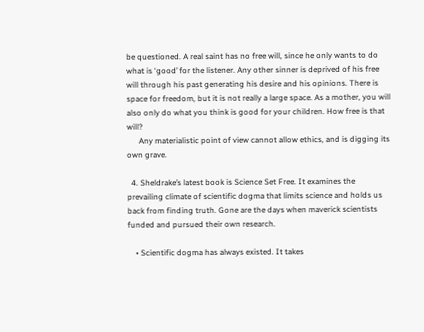be questioned. A real saint has no free will, since he only wants to do what is ‘good’ for the listener. Any other sinner is deprived of his free will through his past generating his desire and his opinions. There is space for freedom, but it is not really a large space. As a mother, you will also only do what you think is good for your children. How free is that will?
      Any materialistic point of view cannot allow ethics, and is digging its own grave.

  4. Sheldrake’s latest book is Science Set Free. It examines the prevailing climate of scientific dogma that limits science and holds us back from finding truth. Gone are the days when maverick scientists funded and pursued their own research.

    • Scientific dogma has always existed. It takes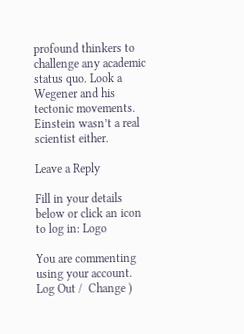profound thinkers to challenge any academic status quo. Look a Wegener and his tectonic movements. Einstein wasn’t a real scientist either.

Leave a Reply

Fill in your details below or click an icon to log in: Logo

You are commenting using your account. Log Out /  Change )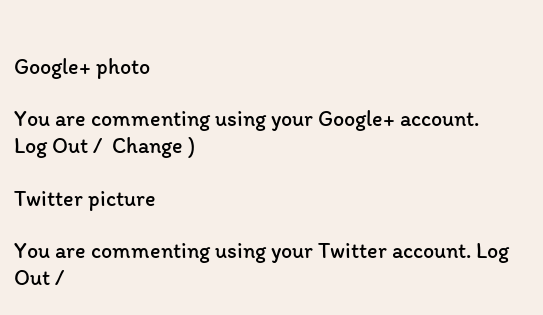Google+ photo

You are commenting using your Google+ account. Log Out /  Change )

Twitter picture

You are commenting using your Twitter account. Log Out /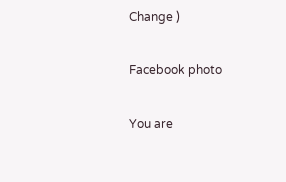Change )

Facebook photo

You are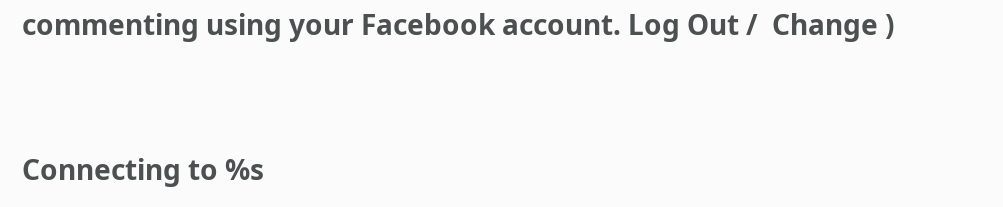commenting using your Facebook account. Log Out /  Change )


Connecting to %s